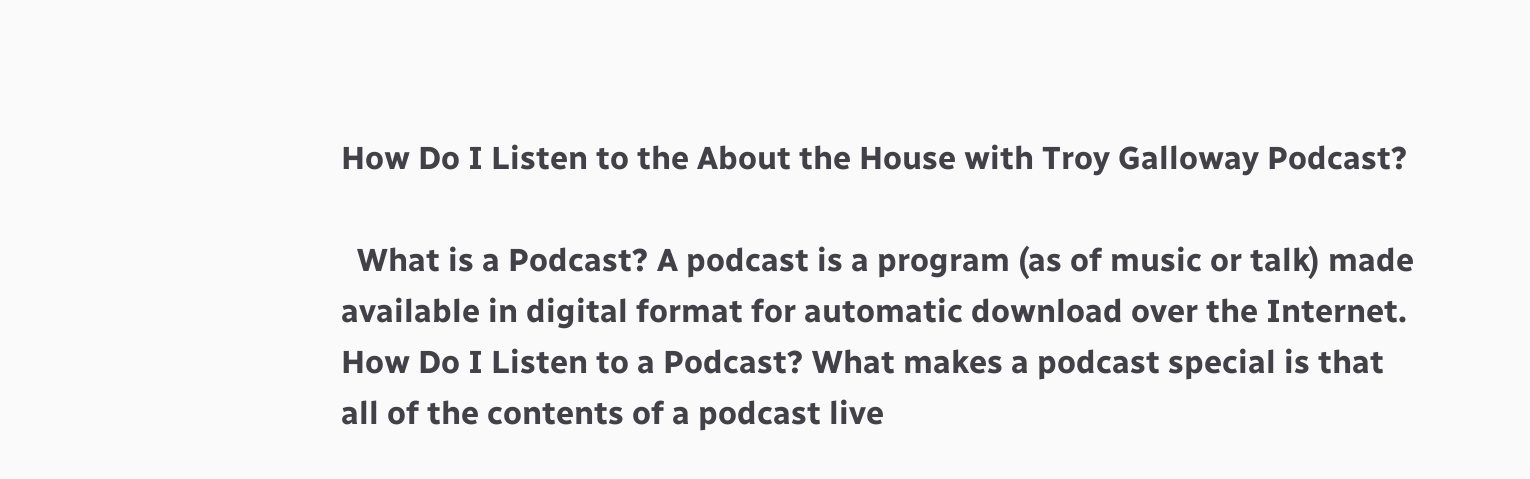How Do I Listen to the About the House with Troy Galloway Podcast?

  What is a Podcast? A podcast is a program (as of music or talk) made available in digital format for automatic download over the Internet.   How Do I Listen to a Podcast? What makes a podcast special is that all of the contents of a podcast live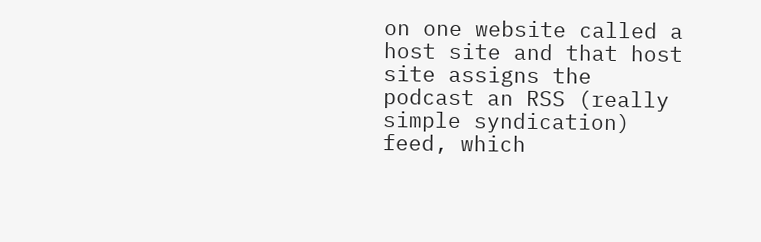on one website called a host site and that host site assigns the podcast an RSS (really simple syndication) feed, which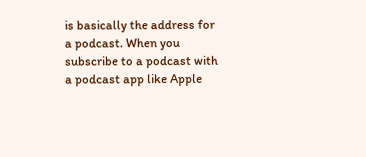is basically the address for a podcast. When you subscribe to a podcast with a podcast app like Apple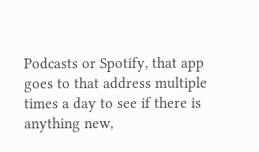Podcasts or Spotify, that app goes to that address multiple times a day to see if there is anything new,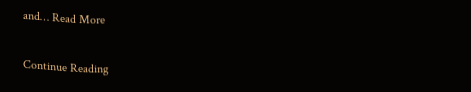and… Read More

Continue Reading